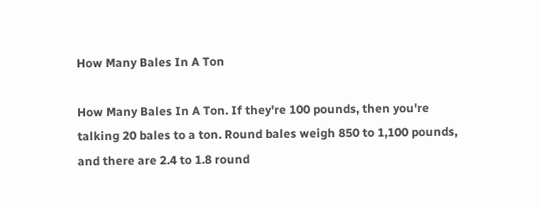How Many Bales In A Ton

How Many Bales In A Ton. If they're 100 pounds, then you're talking 20 bales to a ton. Round bales weigh 850 to 1,100 pounds, and there are 2.4 to 1.8 round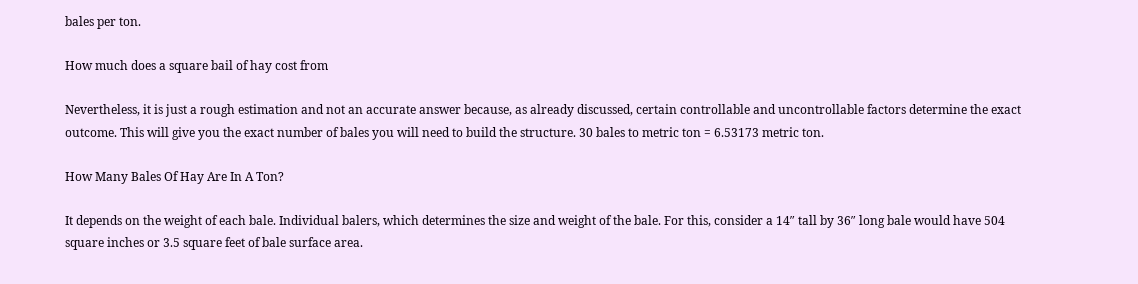bales per ton.

How much does a square bail of hay cost from

Nevertheless, it is just a rough estimation and not an accurate answer because, as already discussed, certain controllable and uncontrollable factors determine the exact outcome. This will give you the exact number of bales you will need to build the structure. 30 bales to metric ton = 6.53173 metric ton.

How Many Bales Of Hay Are In A Ton?

It depends on the weight of each bale. Individual balers, which determines the size and weight of the bale. For this, consider a 14″ tall by 36″ long bale would have 504 square inches or 3.5 square feet of bale surface area.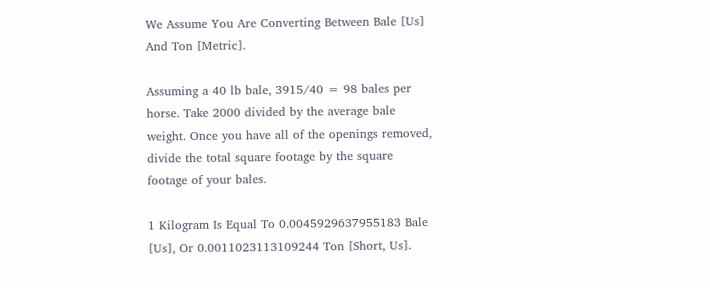We Assume You Are Converting Between Bale [Us] And Ton [Metric].

Assuming a 40 lb bale, 3915/40 = 98 bales per horse. Take 2000 divided by the average bale weight. Once you have all of the openings removed, divide the total square footage by the square footage of your bales.

1 Kilogram Is Equal To 0.0045929637955183 Bale [Us], Or 0.0011023113109244 Ton [Short, Us].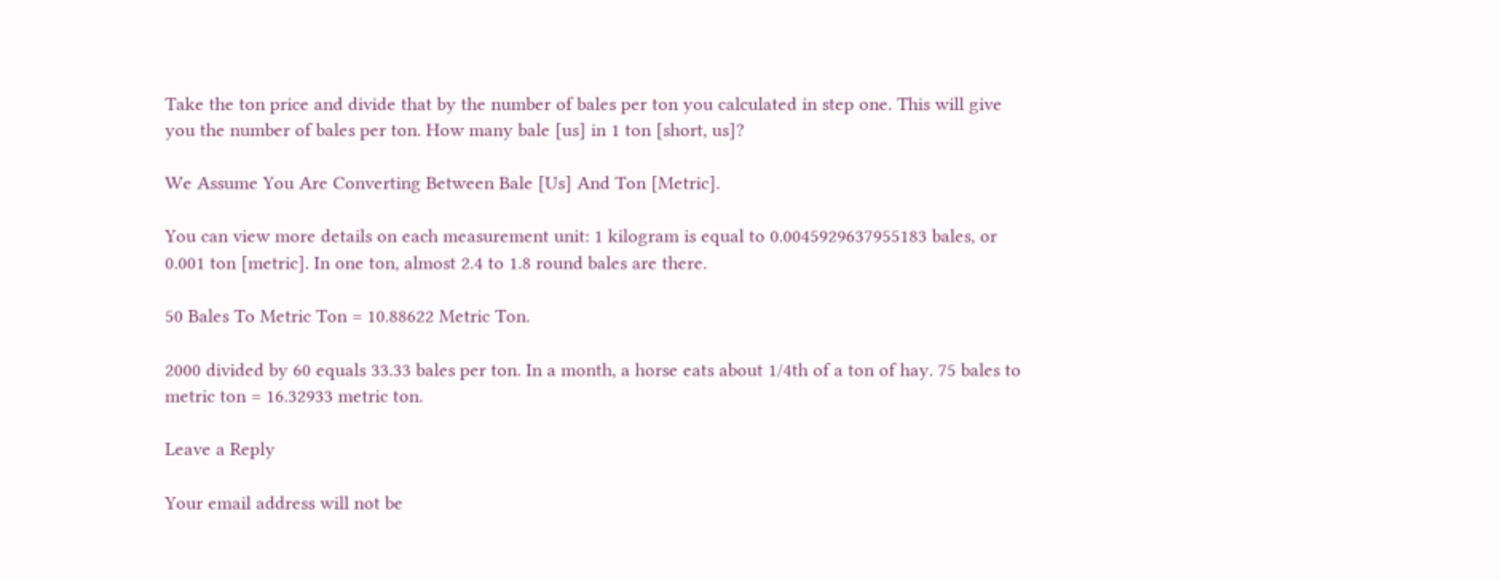Take the ton price and divide that by the number of bales per ton you calculated in step one. This will give you the number of bales per ton. How many bale [us] in 1 ton [short, us]?

We Assume You Are Converting Between Bale [Us] And Ton [Metric].

You can view more details on each measurement unit: 1 kilogram is equal to 0.0045929637955183 bales, or 0.001 ton [metric]. In one ton, almost 2.4 to 1.8 round bales are there.

50 Bales To Metric Ton = 10.88622 Metric Ton.

2000 divided by 60 equals 33.33 bales per ton. In a month, a horse eats about 1/4th of a ton of hay. 75 bales to metric ton = 16.32933 metric ton.

Leave a Reply

Your email address will not be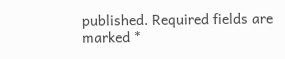published. Required fields are marked *